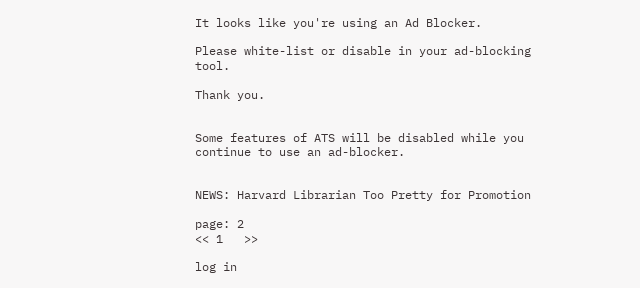It looks like you're using an Ad Blocker.

Please white-list or disable in your ad-blocking tool.

Thank you.


Some features of ATS will be disabled while you continue to use an ad-blocker.


NEWS: Harvard Librarian Too Pretty for Promotion

page: 2
<< 1   >>

log in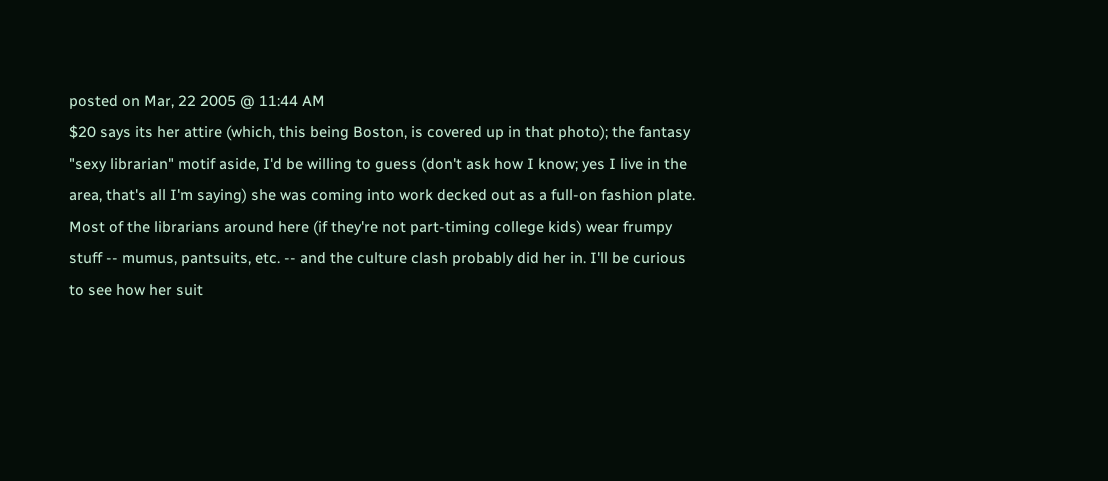posted on Mar, 22 2005 @ 11:44 AM
$20 says its her attire (which, this being Boston, is covered up in that photo); the fantasy "sexy librarian" motif aside, I'd be willing to guess (don't ask how I know; yes I live in the area, that's all I'm saying) she was coming into work decked out as a full-on fashion plate. Most of the librarians around here (if they're not part-timing college kids) wear frumpy stuff -- mumus, pantsuits, etc. -- and the culture clash probably did her in. I'll be curious to see how her suit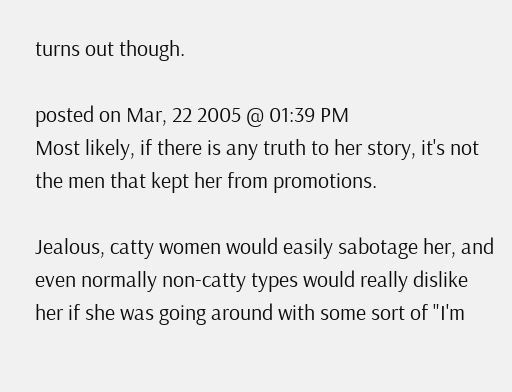turns out though.

posted on Mar, 22 2005 @ 01:39 PM
Most likely, if there is any truth to her story, it's not the men that kept her from promotions.

Jealous, catty women would easily sabotage her, and even normally non-catty types would really dislike her if she was going around with some sort of "I'm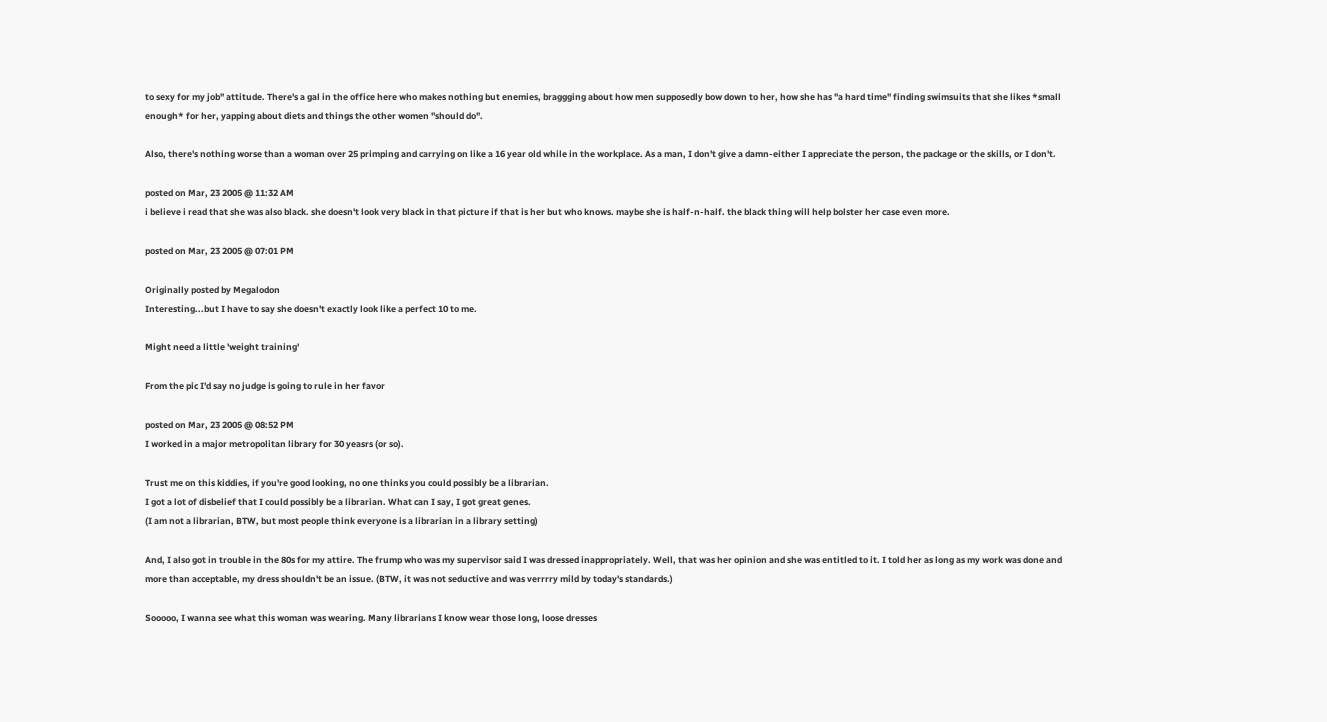to sexy for my job" attitude. There's a gal in the office here who makes nothing but enemies, braggging about how men supposedly bow down to her, how she has "a hard time" finding swimsuits that she likes *small enough* for her, yapping about diets and things the other women "should do".

Also, there's nothing worse than a woman over 25 primping and carrying on like a 16 year old while in the workplace. As a man, I don't give a damn-either I appreciate the person, the package or the skills, or I don't.

posted on Mar, 23 2005 @ 11:32 AM
i believe i read that she was also black. she doesn't look very black in that picture if that is her but who knows. maybe she is half-n-half. the black thing will help bolster her case even more.

posted on Mar, 23 2005 @ 07:01 PM

Originally posted by Megalodon
Interesting...but I have to say she doesn't exactly look like a perfect 10 to me.

Might need a little 'weight training'

From the pic I'd say no judge is going to rule in her favor

posted on Mar, 23 2005 @ 08:52 PM
I worked in a major metropolitan library for 30 yeasrs (or so).

Trust me on this kiddies, if you're good looking, no one thinks you could possibly be a librarian.
I got a lot of disbelief that I could possibly be a librarian. What can I say, I got great genes.
(I am not a librarian, BTW, but most people think everyone is a librarian in a library setting)

And, I also got in trouble in the 80s for my attire. The frump who was my supervisor said I was dressed inappropriately. Well, that was her opinion and she was entitled to it. I told her as long as my work was done and more than acceptable, my dress shouldn't be an issue. (BTW, it was not seductive and was verrrry mild by today's standards.)

Sooooo, I wanna see what this woman was wearing. Many librarians I know wear those long, loose dresses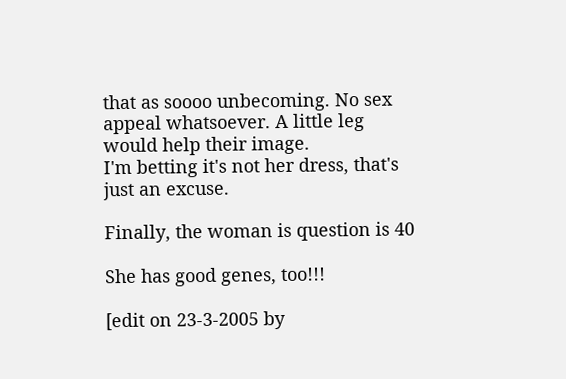that as soooo unbecoming. No sex appeal whatsoever. A little leg would help their image.
I'm betting it's not her dress, that's just an excuse.

Finally, the woman is question is 40

She has good genes, too!!!

[edit on 23-3-2005 by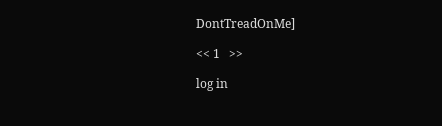DontTreadOnMe]

<< 1   >>

log in